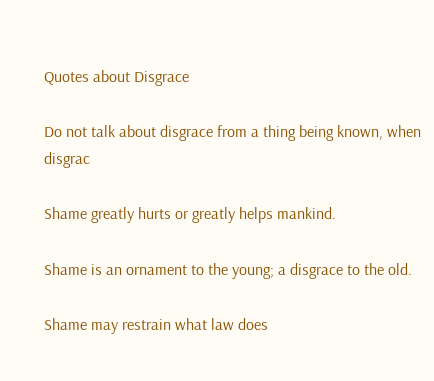Quotes about Disgrace

Do not talk about disgrace from a thing being known, when disgrac

Shame greatly hurts or greatly helps mankind.

Shame is an ornament to the young; a disgrace to the old.

Shame may restrain what law does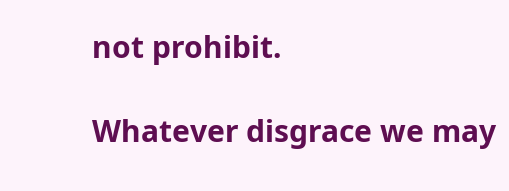not prohibit.

Whatever disgrace we may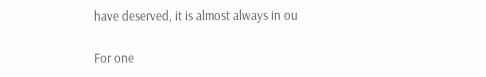have deserved, it is almost always in ou

For one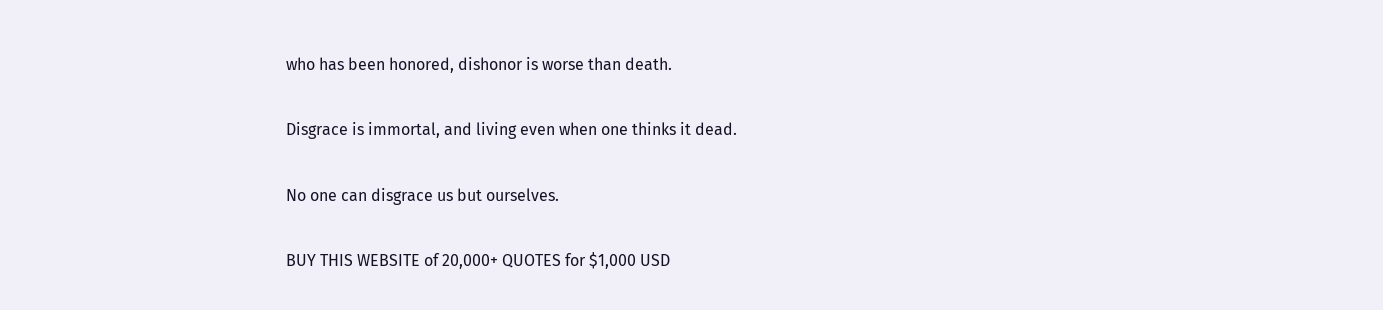who has been honored, dishonor is worse than death.

Disgrace is immortal, and living even when one thinks it dead.

No one can disgrace us but ourselves.

BUY THIS WEBSITE of 20,000+ QUOTES for $1,000 USD